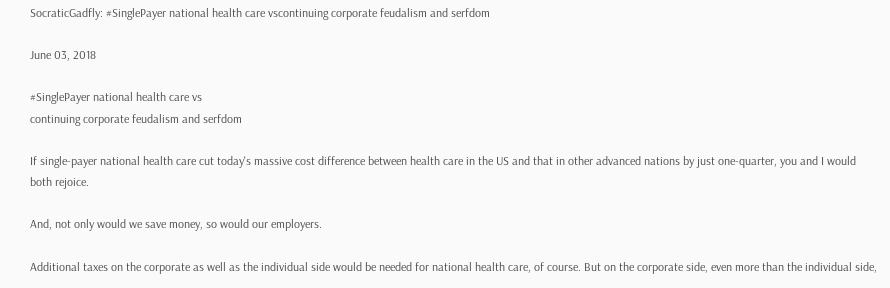SocraticGadfly: #SinglePayer national health care vscontinuing corporate feudalism and serfdom

June 03, 2018

#SinglePayer national health care vs
continuing corporate feudalism and serfdom

If single-payer national health care cut today's massive cost difference between health care in the US and that in other advanced nations by just one-quarter, you and I would both rejoice.

And, not only would we save money, so would our employers.

Additional taxes on the corporate as well as the individual side would be needed for national health care, of course. But on the corporate side, even more than the individual side,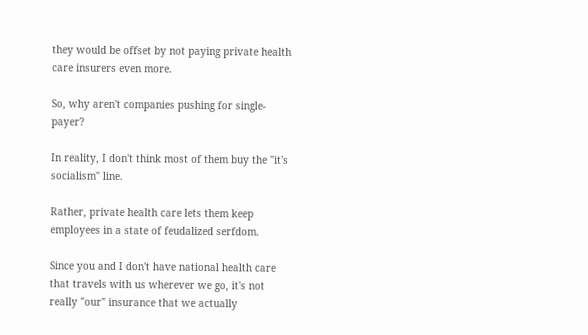they would be offset by not paying private health care insurers even more.

So, why aren't companies pushing for single-payer?

In reality, I don't think most of them buy the "it's socialism" line.

Rather, private health care lets them keep employees in a state of feudalized serfdom.

Since you and I don't have national health care that travels with us wherever we go, it's not really "our" insurance that we actually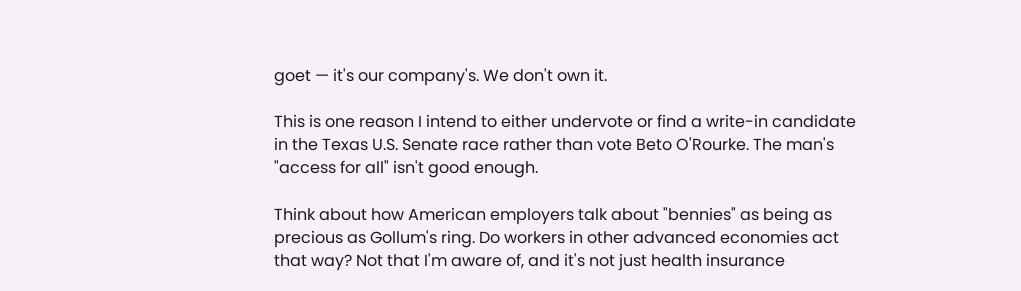goet — it's our company's. We don't own it.

This is one reason I intend to either undervote or find a write-in candidate in the Texas U.S. Senate race rather than vote Beto O'Rourke. The man's "access for all" isn't good enough.

Think about how American employers talk about "bennies" as being as precious as Gollum's ring. Do workers in other advanced economies act that way? Not that I'm aware of, and it's not just health insurance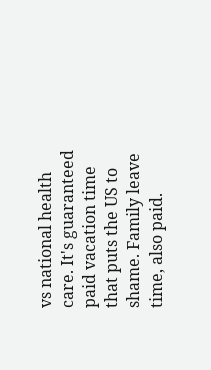vs national health care. It's guaranteed paid vacation time that puts the US to shame. Family leave time, also paid.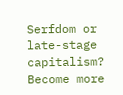Serfdom or late-stage capitalism? Become more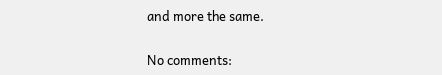and more the same.

No comments: